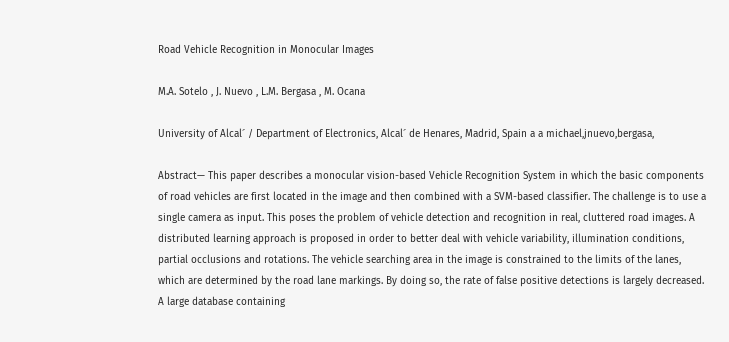Road Vehicle Recognition in Monocular Images

M.A. Sotelo , J. Nuevo , L.M. Bergasa , M. Ocana

University of Alcal´ / Department of Electronics, Alcal´ de Henares, Madrid, Spain a a michael,jnuevo,bergasa,

Abstract— This paper describes a monocular vision-based Vehicle Recognition System in which the basic components of road vehicles are first located in the image and then combined with a SVM-based classifier. The challenge is to use a single camera as input. This poses the problem of vehicle detection and recognition in real, cluttered road images. A distributed learning approach is proposed in order to better deal with vehicle variability, illumination conditions, partial occlusions and rotations. The vehicle searching area in the image is constrained to the limits of the lanes, which are determined by the road lane markings. By doing so, the rate of false positive detections is largely decreased. A large database containing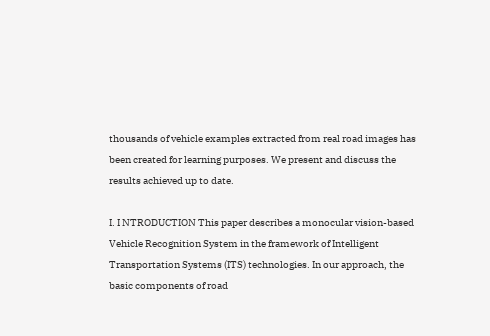thousands of vehicle examples extracted from real road images has been created for learning purposes. We present and discuss the results achieved up to date.

I. I NTRODUCTION This paper describes a monocular vision-based Vehicle Recognition System in the framework of Intelligent Transportation Systems (ITS) technologies. In our approach, the basic components of road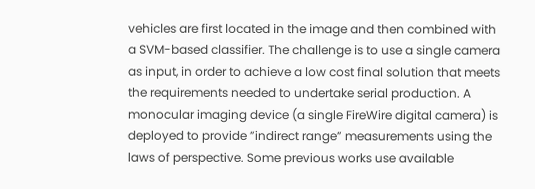vehicles are first located in the image and then combined with a SVM-based classifier. The challenge is to use a single camera as input, in order to achieve a low cost final solution that meets the requirements needed to undertake serial production. A monocular imaging device (a single FireWire digital camera) is deployed to provide ”indirect range” measurements using the laws of perspective. Some previous works use available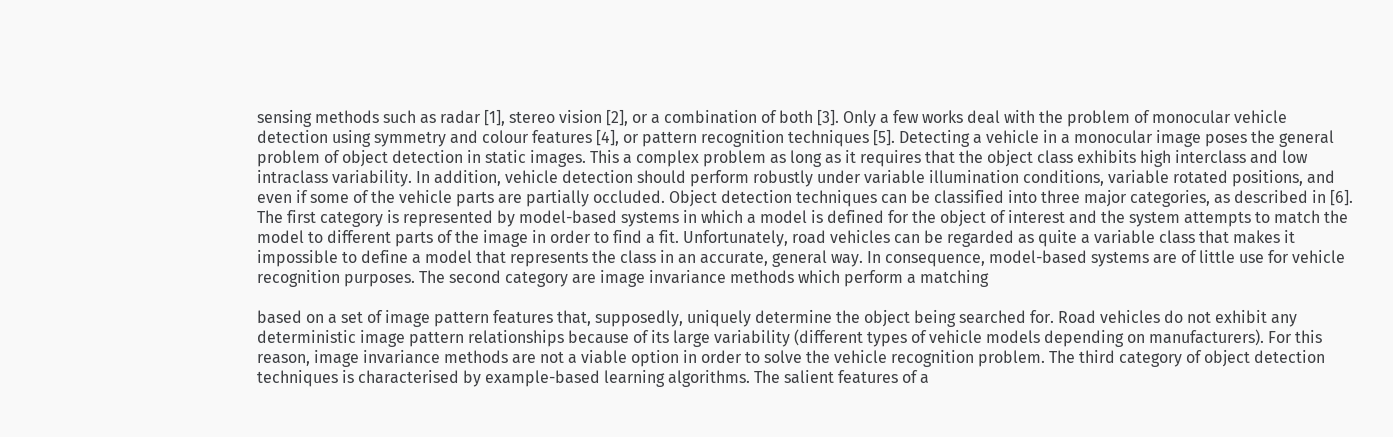sensing methods such as radar [1], stereo vision [2], or a combination of both [3]. Only a few works deal with the problem of monocular vehicle detection using symmetry and colour features [4], or pattern recognition techniques [5]. Detecting a vehicle in a monocular image poses the general problem of object detection in static images. This a complex problem as long as it requires that the object class exhibits high interclass and low intraclass variability. In addition, vehicle detection should perform robustly under variable illumination conditions, variable rotated positions, and even if some of the vehicle parts are partially occluded. Object detection techniques can be classified into three major categories, as described in [6]. The first category is represented by model-based systems in which a model is defined for the object of interest and the system attempts to match the model to different parts of the image in order to find a fit. Unfortunately, road vehicles can be regarded as quite a variable class that makes it impossible to define a model that represents the class in an accurate, general way. In consequence, model-based systems are of little use for vehicle recognition purposes. The second category are image invariance methods which perform a matching

based on a set of image pattern features that, supposedly, uniquely determine the object being searched for. Road vehicles do not exhibit any deterministic image pattern relationships because of its large variability (different types of vehicle models depending on manufacturers). For this reason, image invariance methods are not a viable option in order to solve the vehicle recognition problem. The third category of object detection techniques is characterised by example-based learning algorithms. The salient features of a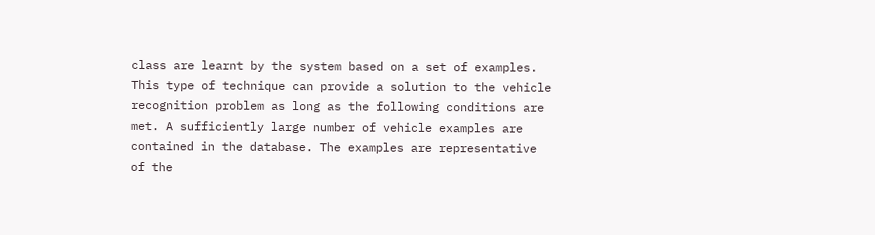class are learnt by the system based on a set of examples. This type of technique can provide a solution to the vehicle recognition problem as long as the following conditions are met. A sufficiently large number of vehicle examples are contained in the database. The examples are representative of the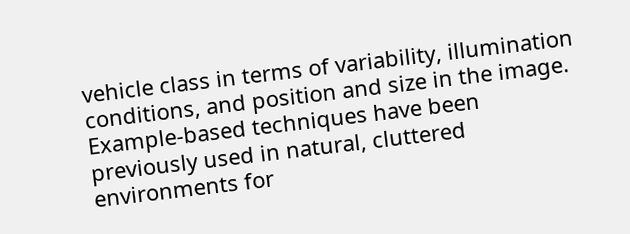vehicle class in terms of variability, illumination conditions, and position and size in the image. Example-based techniques have been previously used in natural, cluttered environments for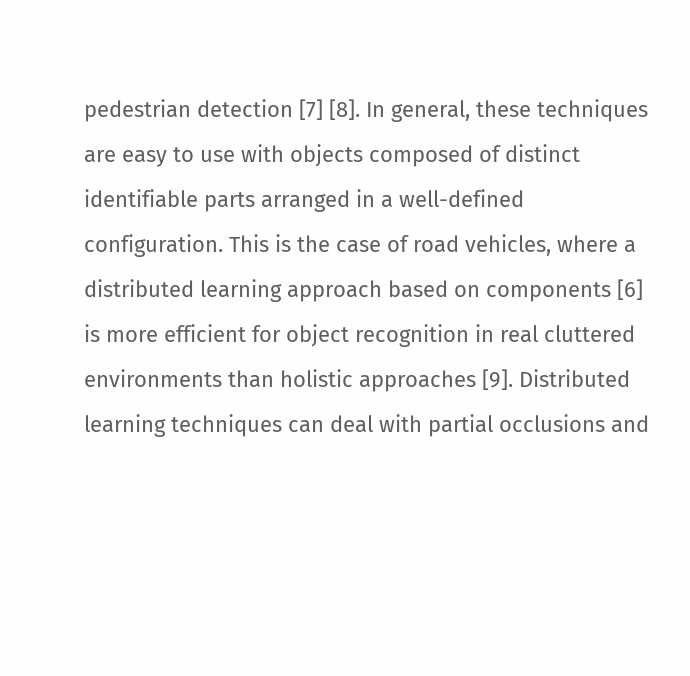pedestrian detection [7] [8]. In general, these techniques are easy to use with objects composed of distinct identifiable parts arranged in a well-defined configuration. This is the case of road vehicles, where a distributed learning approach based on components [6] is more efficient for object recognition in real cluttered environments than holistic approaches [9]. Distributed learning techniques can deal with partial occlusions and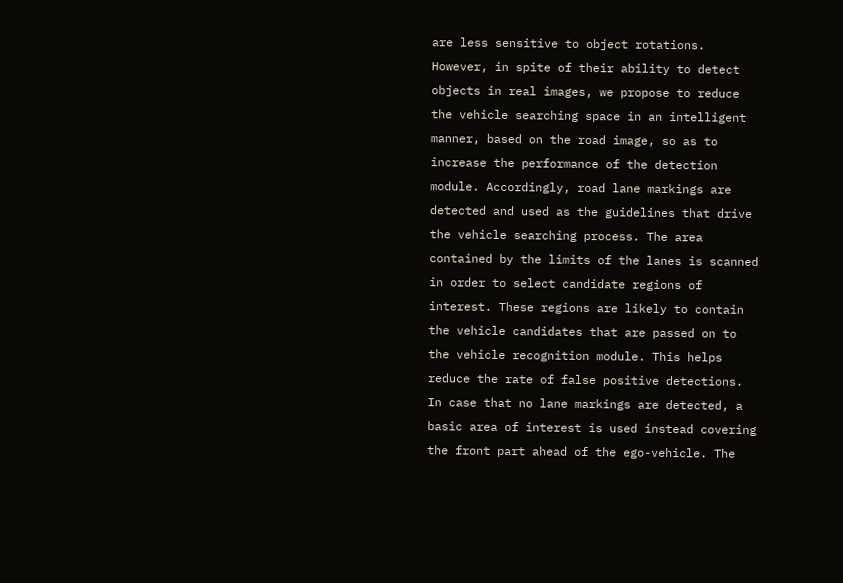are less sensitive to object rotations. However, in spite of their ability to detect objects in real images, we propose to reduce the vehicle searching space in an intelligent manner, based on the road image, so as to increase the performance of the detection module. Accordingly, road lane markings are detected and used as the guidelines that drive the vehicle searching process. The area contained by the limits of the lanes is scanned in order to select candidate regions of interest. These regions are likely to contain the vehicle candidates that are passed on to the vehicle recognition module. This helps reduce the rate of false positive detections. In case that no lane markings are detected, a basic area of interest is used instead covering the front part ahead of the ego-vehicle. The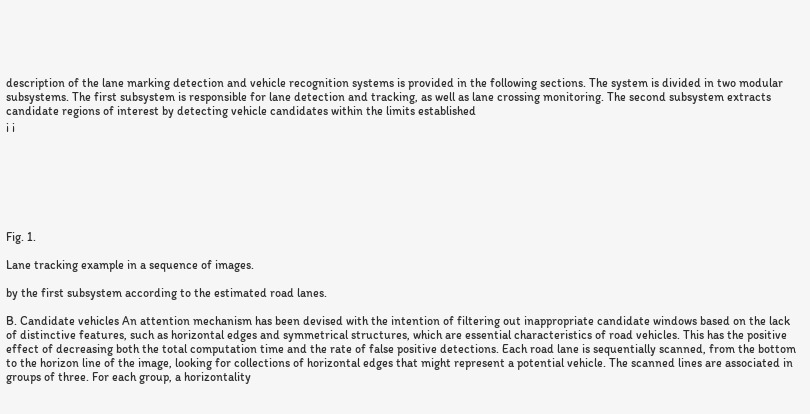description of the lane marking detection and vehicle recognition systems is provided in the following sections. The system is divided in two modular subsystems. The first subsystem is responsible for lane detection and tracking, as well as lane crossing monitoring. The second subsystem extracts candidate regions of interest by detecting vehicle candidates within the limits established
¡ ¡







Fig. 1.

Lane tracking example in a sequence of images.

by the first subsystem according to the estimated road lanes.

B. Candidate vehicles An attention mechanism has been devised with the intention of filtering out inappropriate candidate windows based on the lack of distinctive features, such as horizontal edges and symmetrical structures, which are essential characteristics of road vehicles. This has the positive effect of decreasing both the total computation time and the rate of false positive detections. Each road lane is sequentially scanned, from the bottom to the horizon line of the image, looking for collections of horizontal edges that might represent a potential vehicle. The scanned lines are associated in groups of three. For each group, a horizontality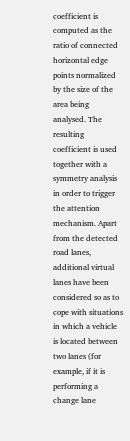coefficient is computed as the ratio of connected horizontal edge points normalized by the size of the area being analysed. The resulting coefficient is used together with a symmetry analysis in order to trigger the attention mechanism. Apart from the detected road lanes, additional virtual lanes have been considered so as to cope with situations in which a vehicle is located between two lanes (for example, if it is performing a change lane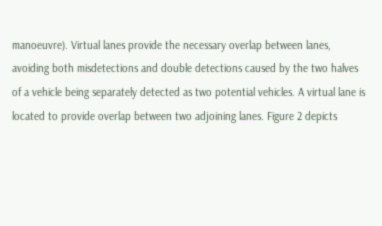manoeuvre). Virtual lanes provide the necessary overlap between lanes, avoiding both misdetections and double detections caused by the two halves of a vehicle being separately detected as two potential vehicles. A virtual lane is located to provide overlap between two adjoining lanes. Figure 2 depicts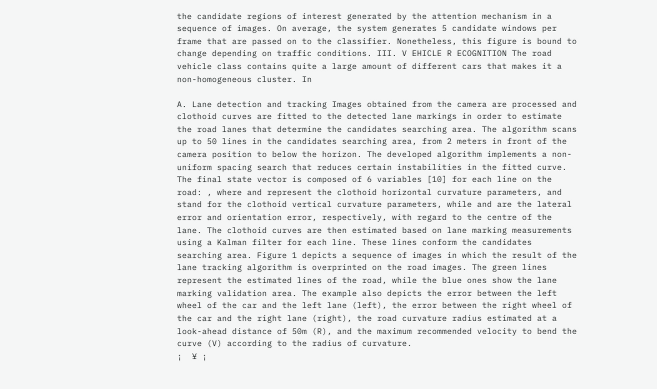the candidate regions of interest generated by the attention mechanism in a sequence of images. On average, the system generates 5 candidate windows per frame that are passed on to the classifier. Nonetheless, this figure is bound to change depending on traffic conditions. III. V EHICLE R ECOGNITION The road vehicle class contains quite a large amount of different cars that makes it a non-homogeneous cluster. In

A. Lane detection and tracking Images obtained from the camera are processed and clothoid curves are fitted to the detected lane markings in order to estimate the road lanes that determine the candidates searching area. The algorithm scans up to 50 lines in the candidates searching area, from 2 meters in front of the camera position to below the horizon. The developed algorithm implements a non-uniform spacing search that reduces certain instabilities in the fitted curve. The final state vector is composed of 6 variables [10] for each line on the road: , where and represent the clothoid horizontal curvature parameters, and stand for the clothoid vertical curvature parameters, while and are the lateral error and orientation error, respectively, with regard to the centre of the lane. The clothoid curves are then estimated based on lane marking measurements using a Kalman filter for each line. These lines conform the candidates searching area. Figure 1 depicts a sequence of images in which the result of the lane tracking algorithm is overprinted on the road images. The green lines represent the estimated lines of the road, while the blue ones show the lane marking validation area. The example also depicts the error between the left wheel of the car and the left lane (left), the error between the right wheel of the car and the right lane (right), the road curvature radius estimated at a look-ahead distance of 50m (R), and the maximum recommended velocity to bend the curve (V) according to the radius of curvature.
¡  ¥ ¡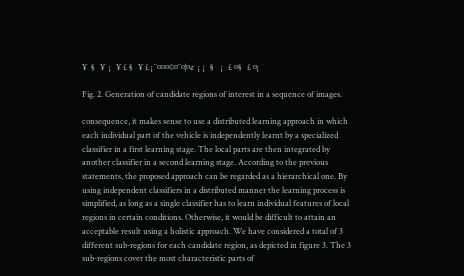¥  §   ¥  ¡   ¥ £ §   ¥ £ ¡ ¨¤¤¤©¤¨¤¦¤¢  ¡  ¡   §    ¡   £ ¤§   £ ¤¡

Fig. 2. Generation of candidate regions of interest in a sequence of images.

consequence, it makes sense to use a distributed learning approach in which each individual part of the vehicle is independently learnt by a specialized classifier in a first learning stage. The local parts are then integrated by another classifier in a second learning stage. According to the previous statements, the proposed approach can be regarded as a hierarchical one. By using independent classifiers in a distributed manner the learning process is simplified, as long as a single classifier has to learn individual features of local regions in certain conditions. Otherwise, it would be difficult to attain an acceptable result using a holistic approach. We have considered a total of 3 different sub-regions for each candidate region, as depicted in figure 3. The 3 sub-regions cover the most characteristic parts of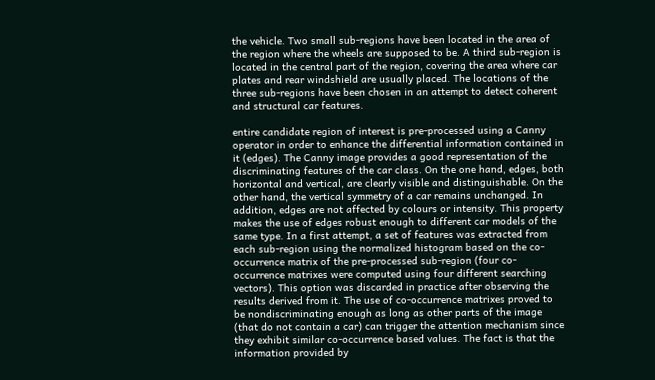the vehicle. Two small sub-regions have been located in the area of the region where the wheels are supposed to be. A third sub-region is located in the central part of the region, covering the area where car plates and rear windshield are usually placed. The locations of the three sub-regions have been chosen in an attempt to detect coherent and structural car features.

entire candidate region of interest is pre-processed using a Canny operator in order to enhance the differential information contained in it (edges). The Canny image provides a good representation of the discriminating features of the car class. On the one hand, edges, both horizontal and vertical, are clearly visible and distinguishable. On the other hand, the vertical symmetry of a car remains unchanged. In addition, edges are not affected by colours or intensity. This property makes the use of edges robust enough to different car models of the same type. In a first attempt, a set of features was extracted from each sub-region using the normalized histogram based on the co-occurrence matrix of the pre-processed sub-region (four co-occurrence matrixes were computed using four different searching vectors). This option was discarded in practice after observing the results derived from it. The use of co-occurrence matrixes proved to be nondiscriminating enough as long as other parts of the image (that do not contain a car) can trigger the attention mechanism since they exhibit similar co-occurrence based values. The fact is that the information provided by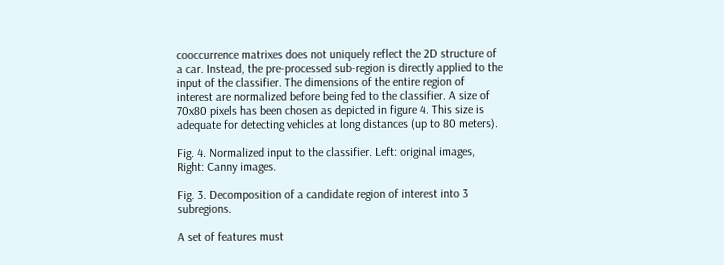cooccurrence matrixes does not uniquely reflect the 2D structure of a car. Instead, the pre-processed sub-region is directly applied to the input of the classifier. The dimensions of the entire region of interest are normalized before being fed to the classifier. A size of 70x80 pixels has been chosen as depicted in figure 4. This size is adequate for detecting vehicles at long distances (up to 80 meters).

Fig. 4. Normalized input to the classifier. Left: original images, Right: Canny images.

Fig. 3. Decomposition of a candidate region of interest into 3 subregions.

A set of features must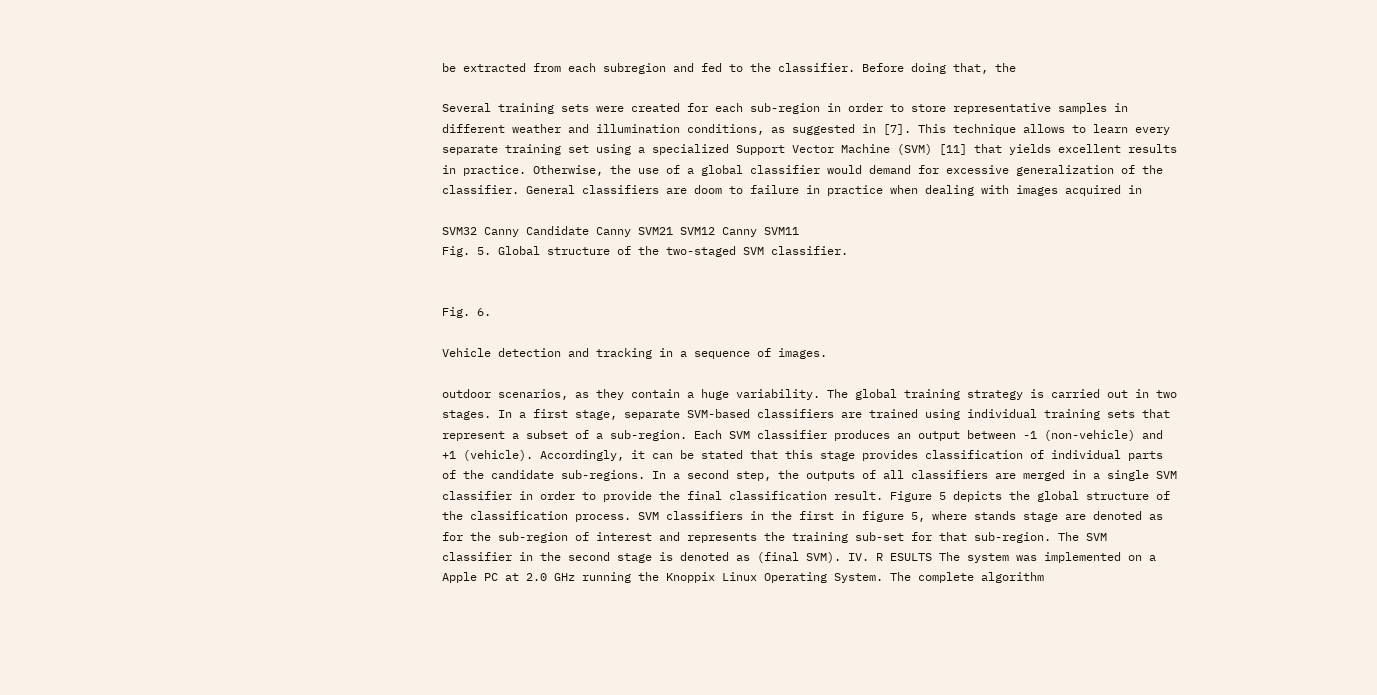be extracted from each subregion and fed to the classifier. Before doing that, the

Several training sets were created for each sub-region in order to store representative samples in different weather and illumination conditions, as suggested in [7]. This technique allows to learn every separate training set using a specialized Support Vector Machine (SVM) [11] that yields excellent results in practice. Otherwise, the use of a global classifier would demand for excessive generalization of the classifier. General classifiers are doom to failure in practice when dealing with images acquired in

SVM32 Canny Candidate Canny SVM21 SVM12 Canny SVM11
Fig. 5. Global structure of the two-staged SVM classifier.


Fig. 6.

Vehicle detection and tracking in a sequence of images.

outdoor scenarios, as they contain a huge variability. The global training strategy is carried out in two stages. In a first stage, separate SVM-based classifiers are trained using individual training sets that represent a subset of a sub-region. Each SVM classifier produces an output between -1 (non-vehicle) and +1 (vehicle). Accordingly, it can be stated that this stage provides classification of individual parts of the candidate sub-regions. In a second step, the outputs of all classifiers are merged in a single SVM classifier in order to provide the final classification result. Figure 5 depicts the global structure of the classification process. SVM classifiers in the first in figure 5, where stands stage are denoted as for the sub-region of interest and represents the training sub-set for that sub-region. The SVM classifier in the second stage is denoted as (final SVM). IV. R ESULTS The system was implemented on a Apple PC at 2.0 GHz running the Knoppix Linux Operating System. The complete algorithm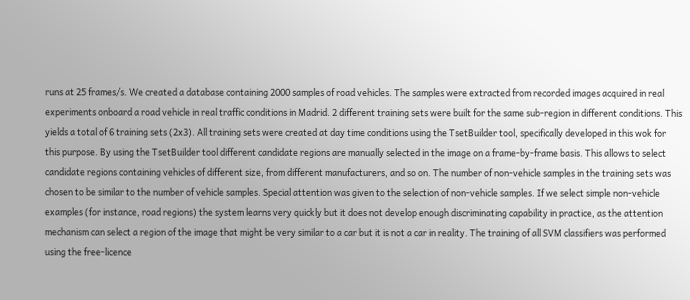runs at 25 frames/s. We created a database containing 2000 samples of road vehicles. The samples were extracted from recorded images acquired in real experiments onboard a road vehicle in real traffic conditions in Madrid. 2 different training sets were built for the same sub-region in different conditions. This yields a total of 6 training sets (2x3). All training sets were created at day time conditions using the TsetBuilder tool, specifically developed in this wok for this purpose. By using the TsetBuilder tool different candidate regions are manually selected in the image on a frame-by-frame basis. This allows to select candidate regions containing vehicles of different size, from different manufacturers, and so on. The number of non-vehicle samples in the training sets was chosen to be similar to the number of vehicle samples. Special attention was given to the selection of non-vehicle samples. If we select simple non-vehicle examples (for instance, road regions) the system learns very quickly but it does not develop enough discriminating capability in practice, as the attention mechanism can select a region of the image that might be very similar to a car but it is not a car in reality. The training of all SVM classifiers was performed using the free-licence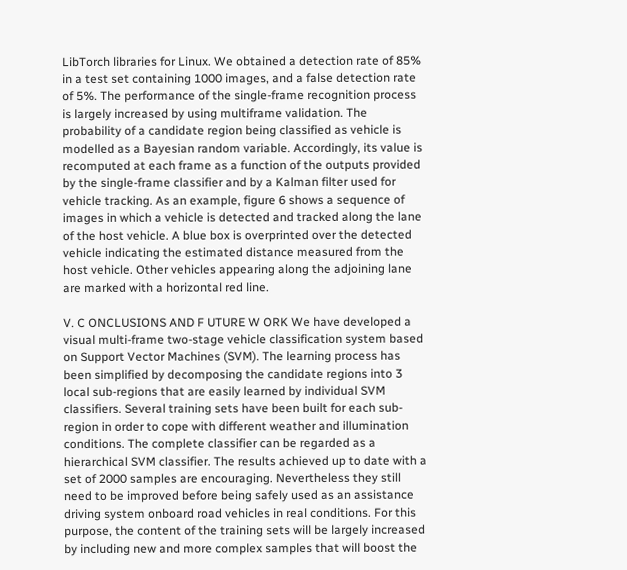LibTorch libraries for Linux. We obtained a detection rate of 85% in a test set containing 1000 images, and a false detection rate of 5%. The performance of the single-frame recognition process is largely increased by using multiframe validation. The probability of a candidate region being classified as vehicle is modelled as a Bayesian random variable. Accordingly, its value is recomputed at each frame as a function of the outputs provided by the single-frame classifier and by a Kalman filter used for vehicle tracking. As an example, figure 6 shows a sequence of images in which a vehicle is detected and tracked along the lane of the host vehicle. A blue box is overprinted over the detected vehicle indicating the estimated distance measured from the host vehicle. Other vehicles appearing along the adjoining lane are marked with a horizontal red line.

V. C ONCLUSIONS AND F UTURE W ORK We have developed a visual multi-frame two-stage vehicle classification system based on Support Vector Machines (SVM). The learning process has been simplified by decomposing the candidate regions into 3 local sub-regions that are easily learned by individual SVM classifiers. Several training sets have been built for each sub-region in order to cope with different weather and illumination conditions. The complete classifier can be regarded as a hierarchical SVM classifier. The results achieved up to date with a set of 2000 samples are encouraging. Nevertheless they still need to be improved before being safely used as an assistance driving system onboard road vehicles in real conditions. For this purpose, the content of the training sets will be largely increased by including new and more complex samples that will boost the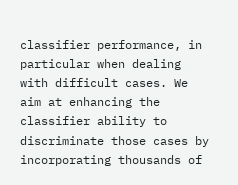classifier performance, in particular when dealing with difficult cases. We aim at enhancing the classifier ability to discriminate those cases by incorporating thousands of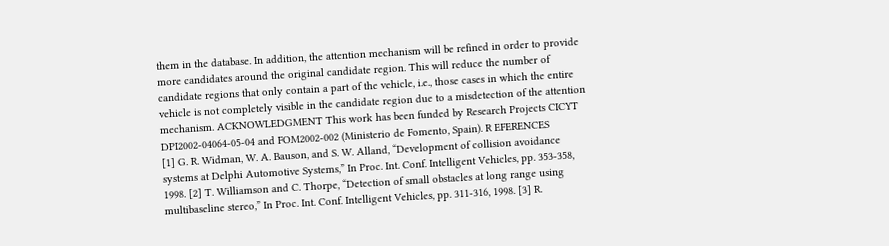them in the database. In addition, the attention mechanism will be refined in order to provide more candidates around the original candidate region. This will reduce the number of candidate regions that only contain a part of the vehicle, i.e., those cases in which the entire vehicle is not completely visible in the candidate region due to a misdetection of the attention mechanism. ACKNOWLEDGMENT This work has been funded by Research Projects CICYT DPI2002-04064-05-04 and FOM2002-002 (Ministerio de Fomento, Spain). R EFERENCES
[1] G. R. Widman, W. A. Bauson, and S. W. Alland, “Development of collision avoidance systems at Delphi Automotive Systems,” In Proc. Int. Conf. Intelligent Vehicles, pp. 353-358, 1998. [2] T. Williamson and C. Thorpe, “Detection of small obstacles at long range using multibaseline stereo,” In Proc. Int. Conf. Intelligent Vehicles, pp. 311-316, 1998. [3] R.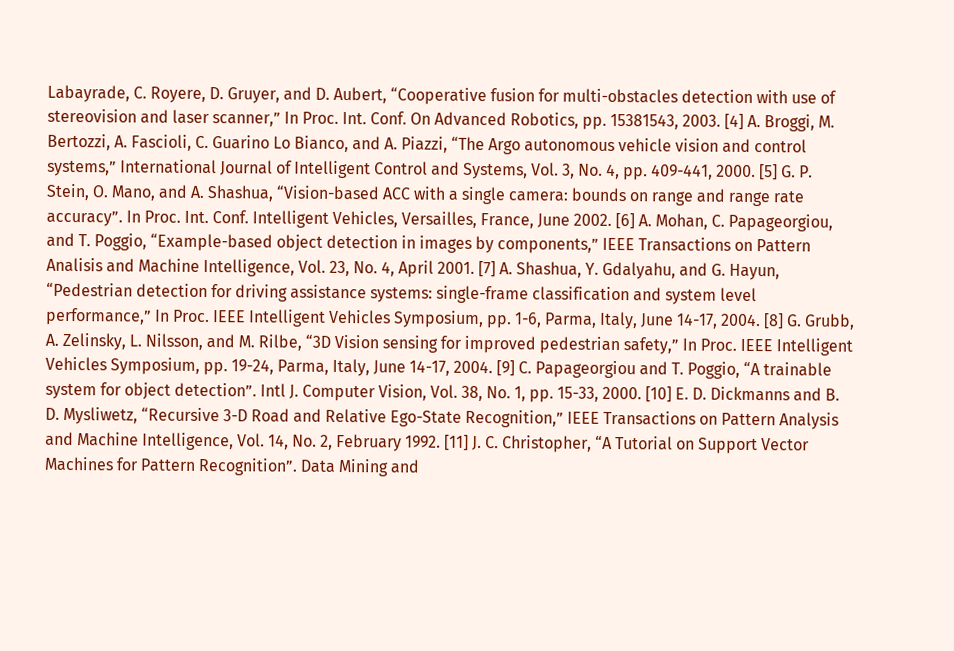Labayrade, C. Royere, D. Gruyer, and D. Aubert, “Cooperative fusion for multi-obstacles detection with use of stereovision and laser scanner,” In Proc. Int. Conf. On Advanced Robotics, pp. 15381543, 2003. [4] A. Broggi, M. Bertozzi, A. Fascioli, C. Guarino Lo Bianco, and A. Piazzi, “The Argo autonomous vehicle vision and control systems,” International Journal of Intelligent Control and Systems, Vol. 3, No. 4, pp. 409-441, 2000. [5] G. P. Stein, O. Mano, and A. Shashua, “Vision-based ACC with a single camera: bounds on range and range rate accuracy”. In Proc. Int. Conf. Intelligent Vehicles, Versailles, France, June 2002. [6] A. Mohan, C. Papageorgiou, and T. Poggio, “Example-based object detection in images by components,” IEEE Transactions on Pattern Analisis and Machine Intelligence, Vol. 23, No. 4, April 2001. [7] A. Shashua, Y. Gdalyahu, and G. Hayun, “Pedestrian detection for driving assistance systems: single-frame classification and system level performance,” In Proc. IEEE Intelligent Vehicles Symposium, pp. 1-6, Parma, Italy, June 14-17, 2004. [8] G. Grubb, A. Zelinsky, L. Nilsson, and M. Rilbe, “3D Vision sensing for improved pedestrian safety,” In Proc. IEEE Intelligent Vehicles Symposium, pp. 19-24, Parma, Italy, June 14-17, 2004. [9] C. Papageorgiou and T. Poggio, “A trainable system for object detection”. Intl J. Computer Vision, Vol. 38, No. 1, pp. 15-33, 2000. [10] E. D. Dickmanns and B. D. Mysliwetz, “Recursive 3-D Road and Relative Ego-State Recognition,” IEEE Transactions on Pattern Analysis and Machine Intelligence, Vol. 14, No. 2, February 1992. [11] J. C. Christopher, “A Tutorial on Support Vector Machines for Pattern Recognition”. Data Mining and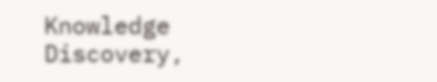Knowledge Discovery,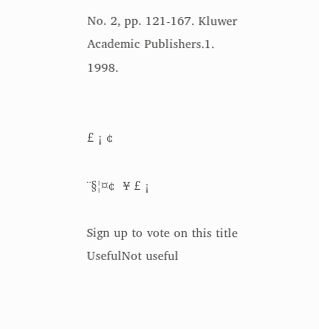No. 2, pp. 121-167. Kluwer Academic Publishers.1. 1998.


£ ¡ ¢

¨§¦¤¢  ¥ £ ¡

Sign up to vote on this title
UsefulNot useful